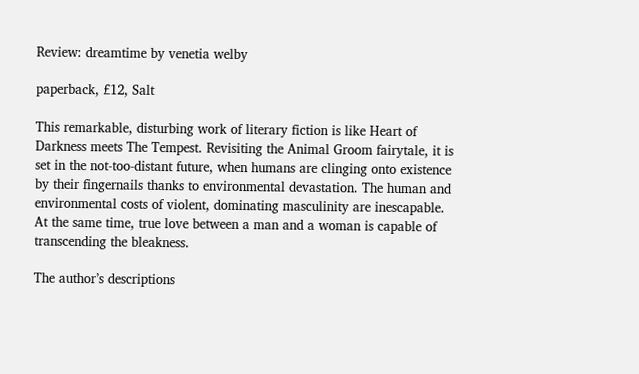Review: dreamtime by venetia welby

paperback, £12, Salt

This remarkable, disturbing work of literary fiction is like Heart of Darkness meets The Tempest. Revisiting the Animal Groom fairytale, it is set in the not-too-distant future, when humans are clinging onto existence by their fingernails thanks to environmental devastation. The human and environmental costs of violent, dominating masculinity are inescapable. At the same time, true love between a man and a woman is capable of transcending the bleakness.

The author’s descriptions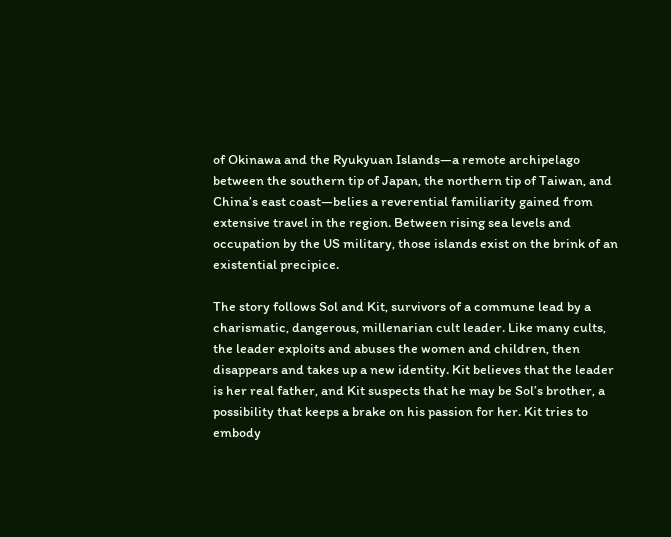of Okinawa and the Ryukyuan Islands—a remote archipelago between the southern tip of Japan, the northern tip of Taiwan, and China’s east coast—belies a reverential familiarity gained from extensive travel in the region. Between rising sea levels and occupation by the US military, those islands exist on the brink of an existential precipice.

The story follows Sol and Kit, survivors of a commune lead by a charismatic, dangerous, millenarian cult leader. Like many cults, the leader exploits and abuses the women and children, then disappears and takes up a new identity. Kit believes that the leader is her real father, and Kit suspects that he may be Sol’s brother, a possibility that keeps a brake on his passion for her. Kit tries to embody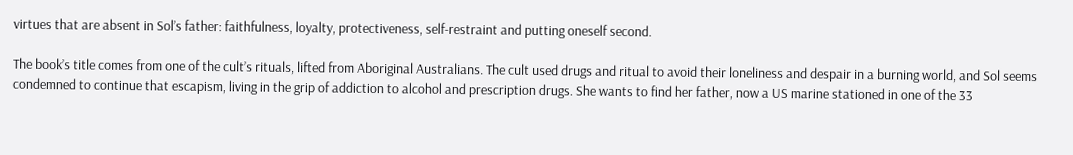virtues that are absent in Sol’s father: faithfulness, loyalty, protectiveness, self-restraint and putting oneself second.

The book’s title comes from one of the cult’s rituals, lifted from Aboriginal Australians. The cult used drugs and ritual to avoid their loneliness and despair in a burning world, and Sol seems condemned to continue that escapism, living in the grip of addiction to alcohol and prescription drugs. She wants to find her father, now a US marine stationed in one of the 33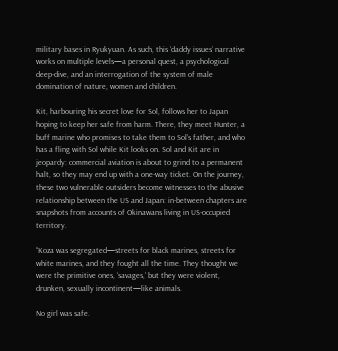military bases in Ryukyuan. As such, this ‘daddy issues’ narrative works on multiple levels—a personal quest, a psychological deep-dive, and an interrogation of the system of male domination of nature, women and children.

Kit, harbouring his secret love for Sol, follows her to Japan hoping to keep her safe from harm. There, they meet Hunter, a buff marine who promises to take them to Sol’s father, and who has a fling with Sol while Kit looks on. Sol and Kit are in jeopardy: commercial aviation is about to grind to a permanent halt, so they may end up with a one-way ticket. On the journey, these two vulnerable outsiders become witnesses to the abusive relationship between the US and Japan: in-between chapters are snapshots from accounts of Okinawans living in US-occupied territory.

“Koza was segregated—streets for black marines, streets for white marines, and they fought all the time. They thought we were the primitive ones, ‘savages,’ but they were violent, drunken, sexually incontinent—like animals.

No girl was safe.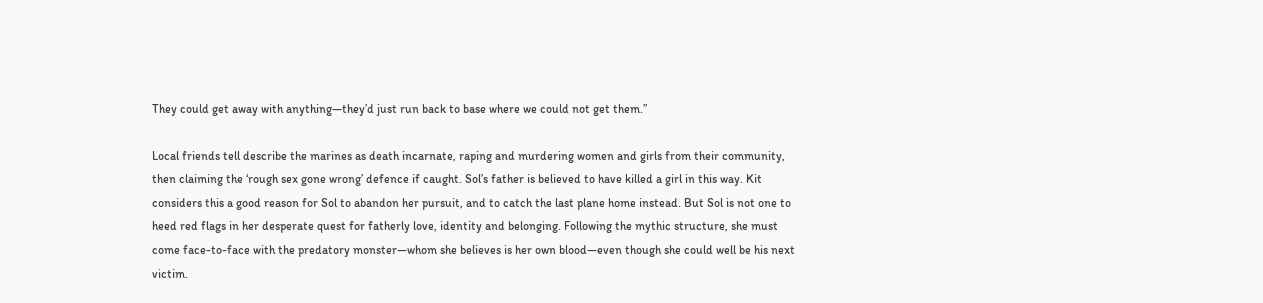They could get away with anything—they’d just run back to base where we could not get them.”

Local friends tell describe the marines as death incarnate, raping and murdering women and girls from their community, then claiming the ‘rough sex gone wrong’ defence if caught. Sol’s father is believed to have killed a girl in this way. Kit considers this a good reason for Sol to abandon her pursuit, and to catch the last plane home instead. But Sol is not one to heed red flags in her desperate quest for fatherly love, identity and belonging. Following the mythic structure, she must come face-to-face with the predatory monster—whom she believes is her own blood—even though she could well be his next victim.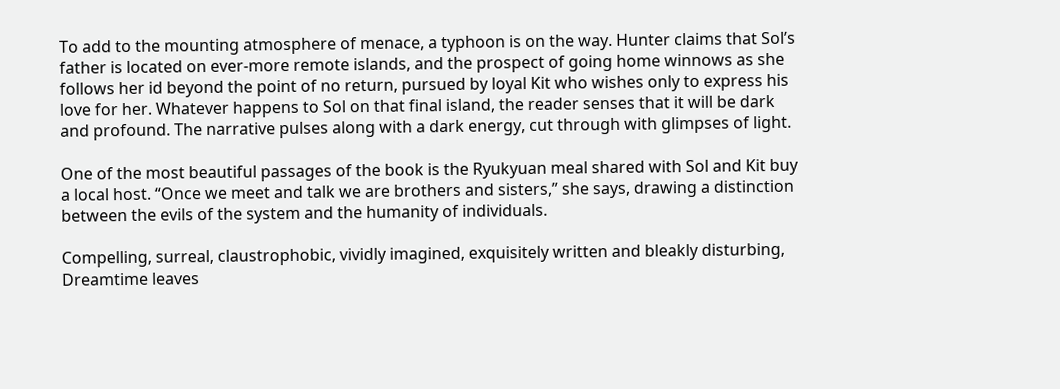To add to the mounting atmosphere of menace, a typhoon is on the way. Hunter claims that Sol’s father is located on ever-more remote islands, and the prospect of going home winnows as she follows her id beyond the point of no return, pursued by loyal Kit who wishes only to express his love for her. Whatever happens to Sol on that final island, the reader senses that it will be dark and profound. The narrative pulses along with a dark energy, cut through with glimpses of light.

One of the most beautiful passages of the book is the Ryukyuan meal shared with Sol and Kit buy a local host. “Once we meet and talk we are brothers and sisters,” she says, drawing a distinction between the evils of the system and the humanity of individuals.

Compelling, surreal, claustrophobic, vividly imagined, exquisitely written and bleakly disturbing, Dreamtime leaves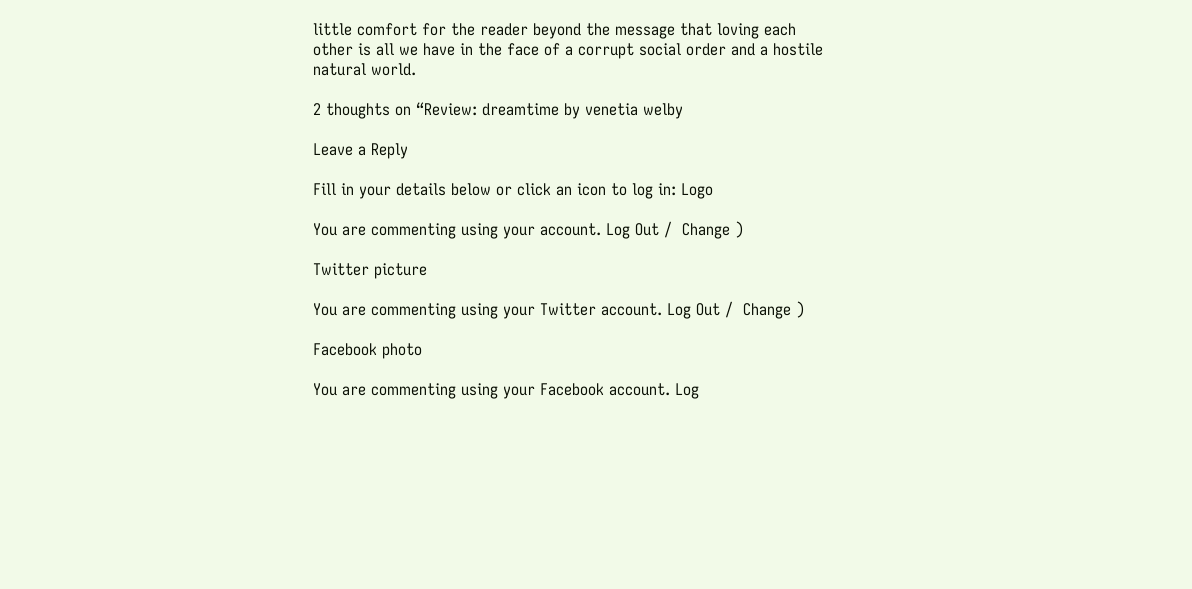little comfort for the reader beyond the message that loving each other is all we have in the face of a corrupt social order and a hostile natural world.

2 thoughts on “Review: dreamtime by venetia welby

Leave a Reply

Fill in your details below or click an icon to log in: Logo

You are commenting using your account. Log Out /  Change )

Twitter picture

You are commenting using your Twitter account. Log Out /  Change )

Facebook photo

You are commenting using your Facebook account. Log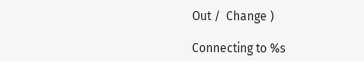Out /  Change )

Connecting to %s